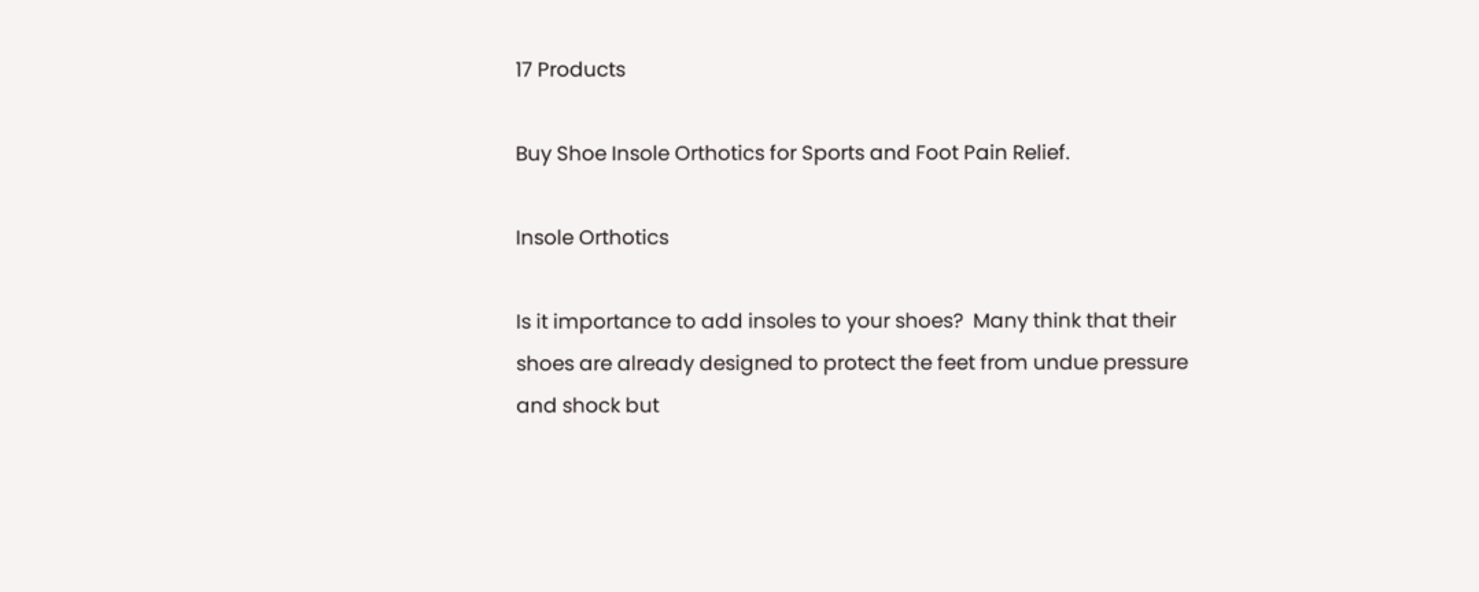17 Products

Buy Shoe Insole Orthotics for Sports and Foot Pain Relief.

Insole Orthotics

Is it importance to add insoles to your shoes?  Many think that their shoes are already designed to protect the feet from undue pressure and shock but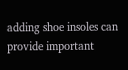adding shoe insoles can provide important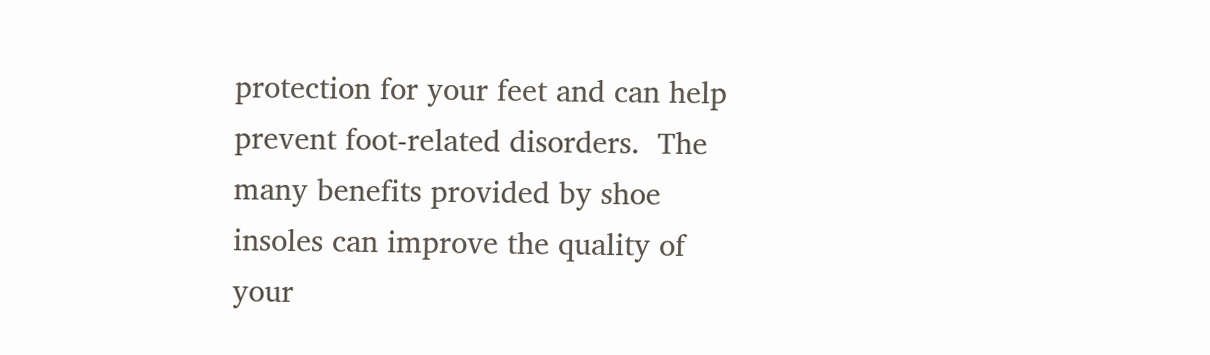protection for your feet and can help prevent foot-related disorders.  The many benefits provided by shoe insoles can improve the quality of your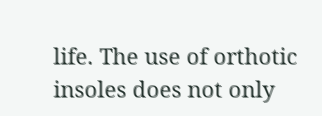life. The use of orthotic insoles does not only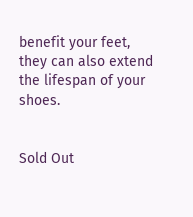benefit your feet, they can also extend the lifespan of your shoes.


Sold Out